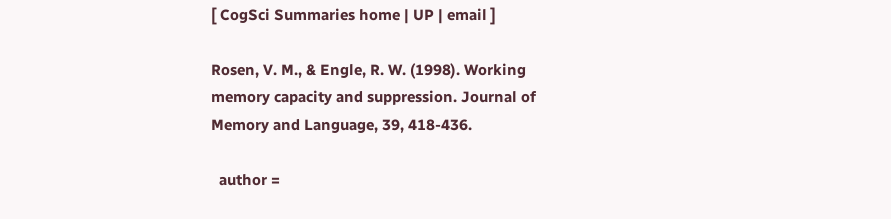[ CogSci Summaries home | UP | email ]

Rosen, V. M., & Engle, R. W. (1998). Working memory capacity and suppression. Journal of Memory and Language, 39, 418-436.

  author =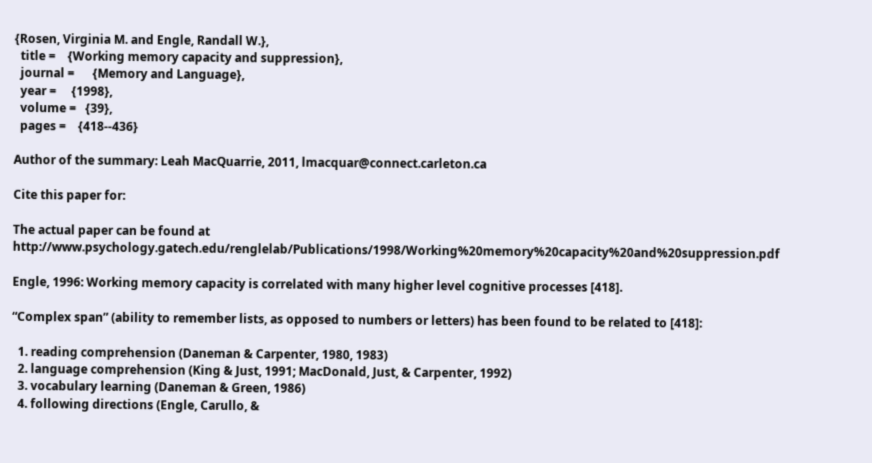{Rosen, Virginia M. and Engle, Randall W.},
  title =    {Working memory capacity and suppression},
  journal =      {Memory and Language},
  year =     {1998},
  volume =   {39},
  pages =    {418--436}

Author of the summary: Leah MacQuarrie, 2011, lmacquar@connect.carleton.ca

Cite this paper for:

The actual paper can be found at http://www.psychology.gatech.edu/renglelab/Publications/1998/Working%20memory%20capacity%20and%20suppression.pdf

Engle, 1996: Working memory capacity is correlated with many higher level cognitive processes [418].

“Complex span” (ability to remember lists, as opposed to numbers or letters) has been found to be related to [418]:

  1. reading comprehension (Daneman & Carpenter, 1980, 1983)
  2. language comprehension (King & Just, 1991; MacDonald, Just, & Carpenter, 1992)
  3. vocabulary learning (Daneman & Green, 1986)
  4. following directions (Engle, Carullo, &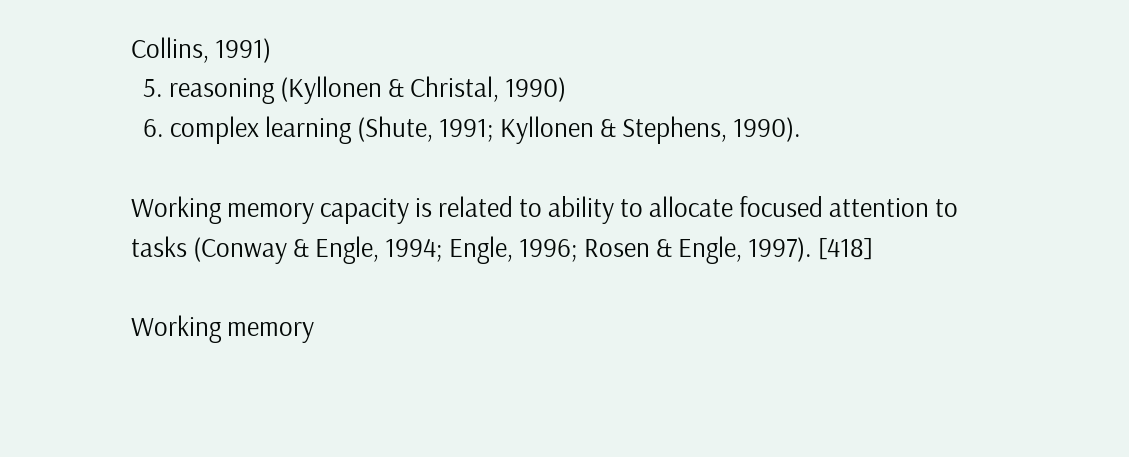Collins, 1991)
  5. reasoning (Kyllonen & Christal, 1990)
  6. complex learning (Shute, 1991; Kyllonen & Stephens, 1990).

Working memory capacity is related to ability to allocate focused attention to tasks (Conway & Engle, 1994; Engle, 1996; Rosen & Engle, 1997). [418]

Working memory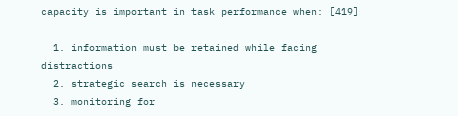capacity is important in task performance when: [419]

  1. information must be retained while facing distractions
  2. strategic search is necessary
  3. monitoring for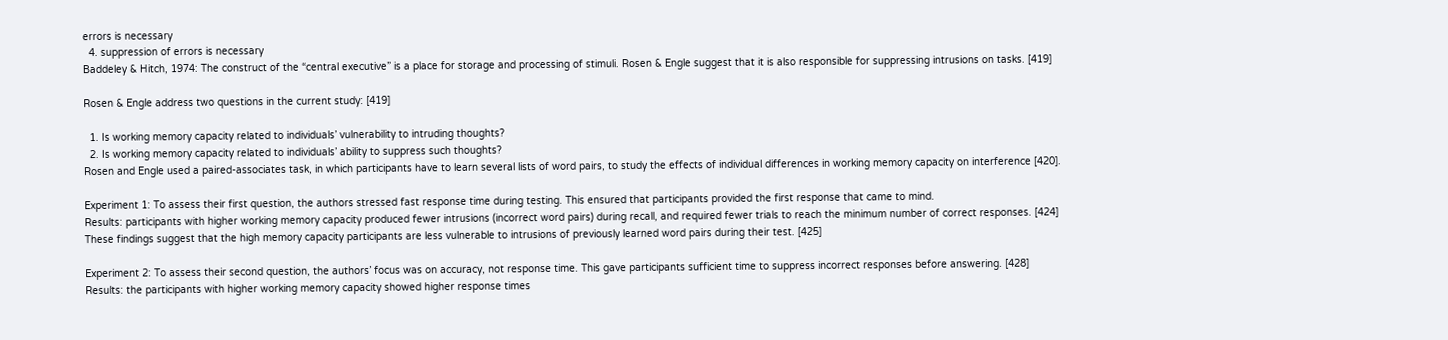errors is necessary
  4. suppression of errors is necessary
Baddeley & Hitch, 1974: The construct of the “central executive” is a place for storage and processing of stimuli. Rosen & Engle suggest that it is also responsible for suppressing intrusions on tasks. [419]

Rosen & Engle address two questions in the current study: [419]

  1. Is working memory capacity related to individuals’ vulnerability to intruding thoughts?
  2. Is working memory capacity related to individuals’ ability to suppress such thoughts?
Rosen and Engle used a paired-associates task, in which participants have to learn several lists of word pairs, to study the effects of individual differences in working memory capacity on interference [420].

Experiment 1: To assess their first question, the authors stressed fast response time during testing. This ensured that participants provided the first response that came to mind.
Results: participants with higher working memory capacity produced fewer intrusions (incorrect word pairs) during recall, and required fewer trials to reach the minimum number of correct responses. [424]
These findings suggest that the high memory capacity participants are less vulnerable to intrusions of previously learned word pairs during their test. [425]

Experiment 2: To assess their second question, the authors’ focus was on accuracy, not response time. This gave participants sufficient time to suppress incorrect responses before answering. [428]
Results: the participants with higher working memory capacity showed higher response times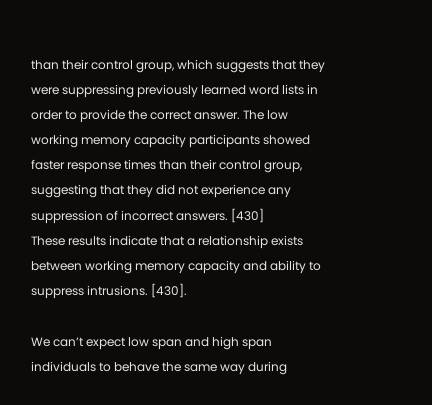than their control group, which suggests that they were suppressing previously learned word lists in order to provide the correct answer. The low working memory capacity participants showed faster response times than their control group, suggesting that they did not experience any suppression of incorrect answers. [430]
These results indicate that a relationship exists between working memory capacity and ability to suppress intrusions. [430].

We can’t expect low span and high span individuals to behave the same way during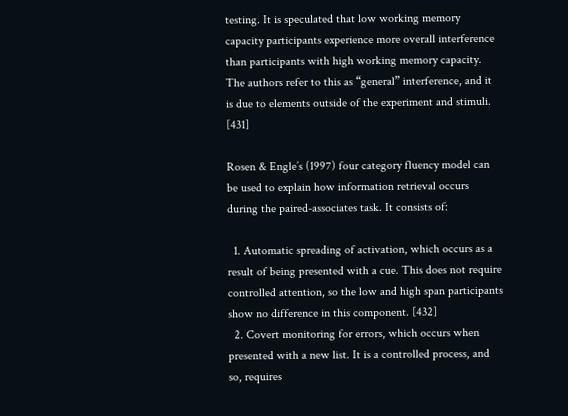testing. It is speculated that low working memory capacity participants experience more overall interference than participants with high working memory capacity. The authors refer to this as “general” interference, and it is due to elements outside of the experiment and stimuli. [431]

Rosen & Engle’s (1997) four category fluency model can be used to explain how information retrieval occurs during the paired-associates task. It consists of:

  1. Automatic spreading of activation, which occurs as a result of being presented with a cue. This does not require controlled attention, so the low and high span participants show no difference in this component. [432]
  2. Covert monitoring for errors, which occurs when presented with a new list. It is a controlled process, and so, requires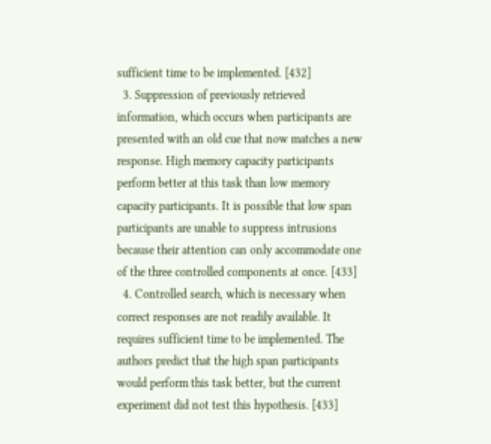sufficient time to be implemented. [432]
  3. Suppression of previously retrieved information, which occurs when participants are presented with an old cue that now matches a new response. High memory capacity participants perform better at this task than low memory capacity participants. It is possible that low span participants are unable to suppress intrusions because their attention can only accommodate one of the three controlled components at once. [433]
  4. Controlled search, which is necessary when correct responses are not readily available. It requires sufficient time to be implemented. The authors predict that the high span participants would perform this task better, but the current experiment did not test this hypothesis. [433]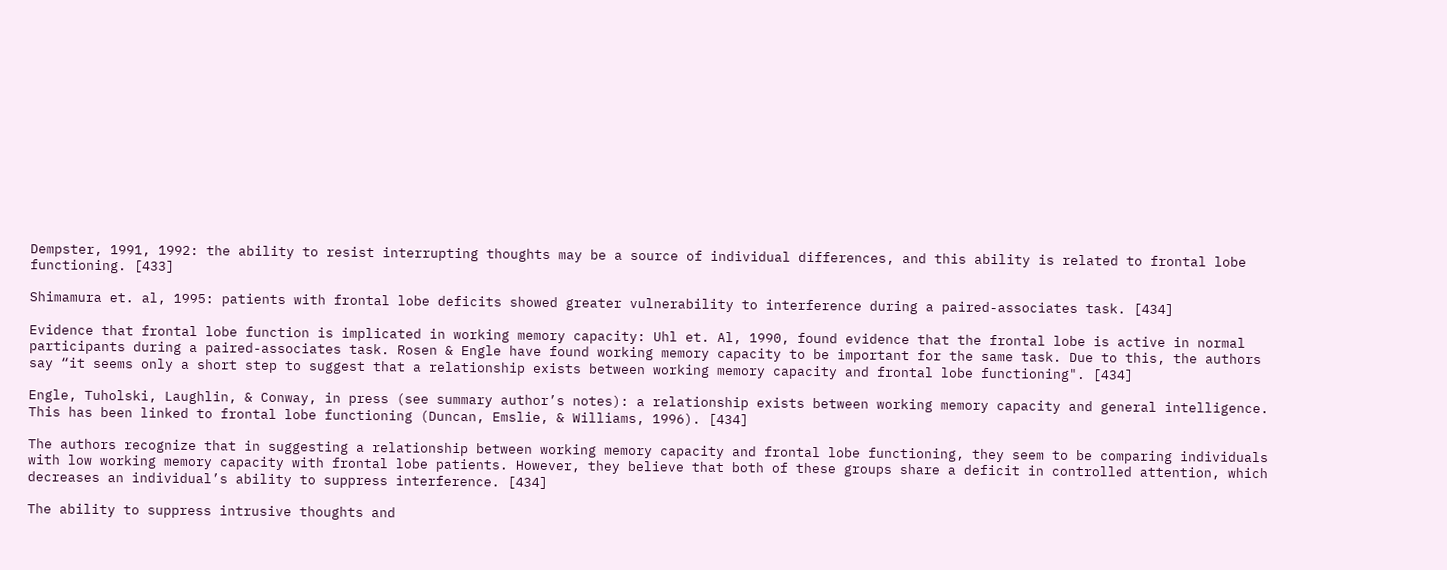Dempster, 1991, 1992: the ability to resist interrupting thoughts may be a source of individual differences, and this ability is related to frontal lobe functioning. [433]

Shimamura et. al, 1995: patients with frontal lobe deficits showed greater vulnerability to interference during a paired-associates task. [434]

Evidence that frontal lobe function is implicated in working memory capacity: Uhl et. Al, 1990, found evidence that the frontal lobe is active in normal participants during a paired-associates task. Rosen & Engle have found working memory capacity to be important for the same task. Due to this, the authors say “it seems only a short step to suggest that a relationship exists between working memory capacity and frontal lobe functioning". [434]

Engle, Tuholski, Laughlin, & Conway, in press (see summary author’s notes): a relationship exists between working memory capacity and general intelligence. This has been linked to frontal lobe functioning (Duncan, Emslie, & Williams, 1996). [434]

The authors recognize that in suggesting a relationship between working memory capacity and frontal lobe functioning, they seem to be comparing individuals with low working memory capacity with frontal lobe patients. However, they believe that both of these groups share a deficit in controlled attention, which decreases an individual’s ability to suppress interference. [434]

The ability to suppress intrusive thoughts and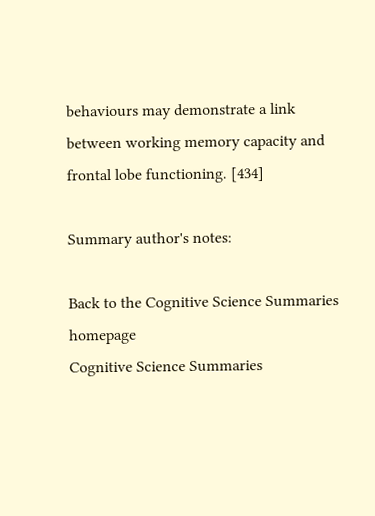behaviours may demonstrate a link between working memory capacity and frontal lobe functioning. [434]

Summary author's notes:

Back to the Cognitive Science Summaries homepage
Cognitive Science Summaries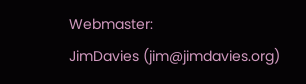Webmaster:
JimDavies (jim@jimdavies.org)